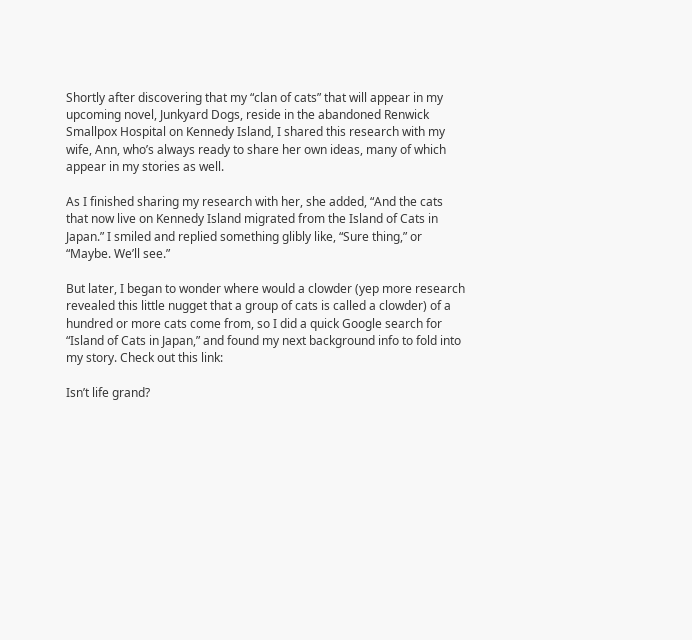Shortly after discovering that my “clan of cats” that will appear in my upcoming novel, Junkyard Dogs, reside in the abandoned Renwick Smallpox Hospital on Kennedy Island, I shared this research with my wife, Ann, who’s always ready to share her own ideas, many of which appear in my stories as well.

As I finished sharing my research with her, she added, “And the cats that now live on Kennedy Island migrated from the Island of Cats in Japan.” I smiled and replied something glibly like, “Sure thing,” or “Maybe. We’ll see.”

But later, I began to wonder where would a clowder (yep more research revealed this little nugget that a group of cats is called a clowder) of a hundred or more cats come from, so I did a quick Google search for “Island of Cats in Japan,” and found my next background info to fold into my story. Check out this link:

Isn’t life grand?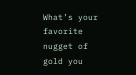What’s your favorite nugget of gold you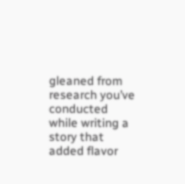gleaned from research you’ve conducted while writing a story that added flavor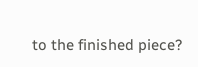to the finished piece?